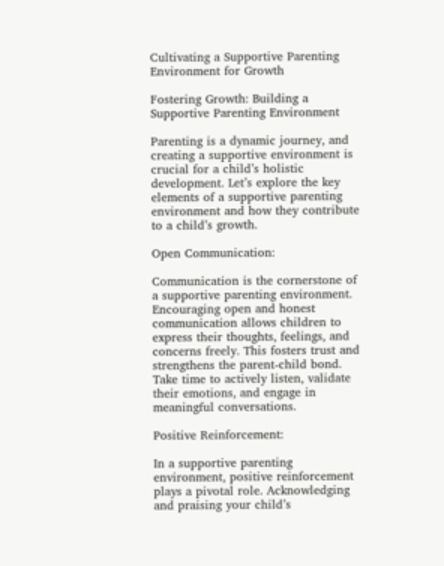Cultivating a Supportive Parenting Environment for Growth

Fostering Growth: Building a Supportive Parenting Environment

Parenting is a dynamic journey, and creating a supportive environment is crucial for a child’s holistic development. Let’s explore the key elements of a supportive parenting environment and how they contribute to a child’s growth.

Open Communication:

Communication is the cornerstone of a supportive parenting environment. Encouraging open and honest communication allows children to express their thoughts, feelings, and concerns freely. This fosters trust and strengthens the parent-child bond. Take time to actively listen, validate their emotions, and engage in meaningful conversations.

Positive Reinforcement:

In a supportive parenting environment, positive reinforcement plays a pivotal role. Acknowledging and praising your child’s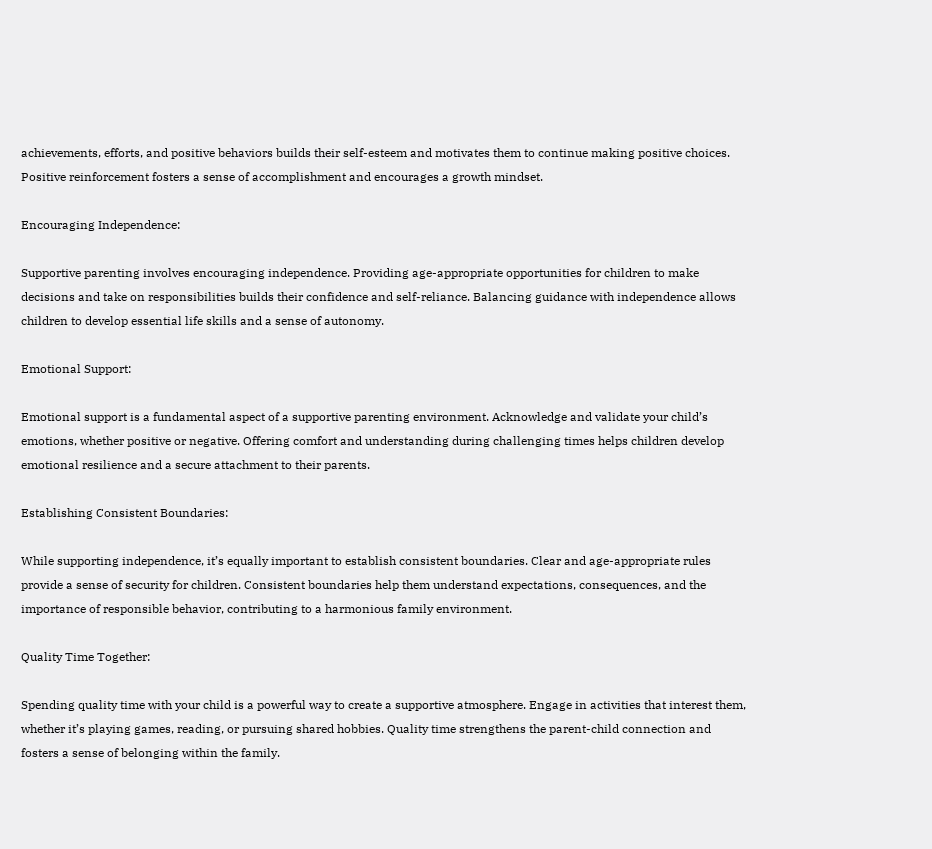achievements, efforts, and positive behaviors builds their self-esteem and motivates them to continue making positive choices. Positive reinforcement fosters a sense of accomplishment and encourages a growth mindset.

Encouraging Independence:

Supportive parenting involves encouraging independence. Providing age-appropriate opportunities for children to make decisions and take on responsibilities builds their confidence and self-reliance. Balancing guidance with independence allows children to develop essential life skills and a sense of autonomy.

Emotional Support:

Emotional support is a fundamental aspect of a supportive parenting environment. Acknowledge and validate your child’s emotions, whether positive or negative. Offering comfort and understanding during challenging times helps children develop emotional resilience and a secure attachment to their parents.

Establishing Consistent Boundaries:

While supporting independence, it’s equally important to establish consistent boundaries. Clear and age-appropriate rules provide a sense of security for children. Consistent boundaries help them understand expectations, consequences, and the importance of responsible behavior, contributing to a harmonious family environment.

Quality Time Together:

Spending quality time with your child is a powerful way to create a supportive atmosphere. Engage in activities that interest them, whether it’s playing games, reading, or pursuing shared hobbies. Quality time strengthens the parent-child connection and fosters a sense of belonging within the family.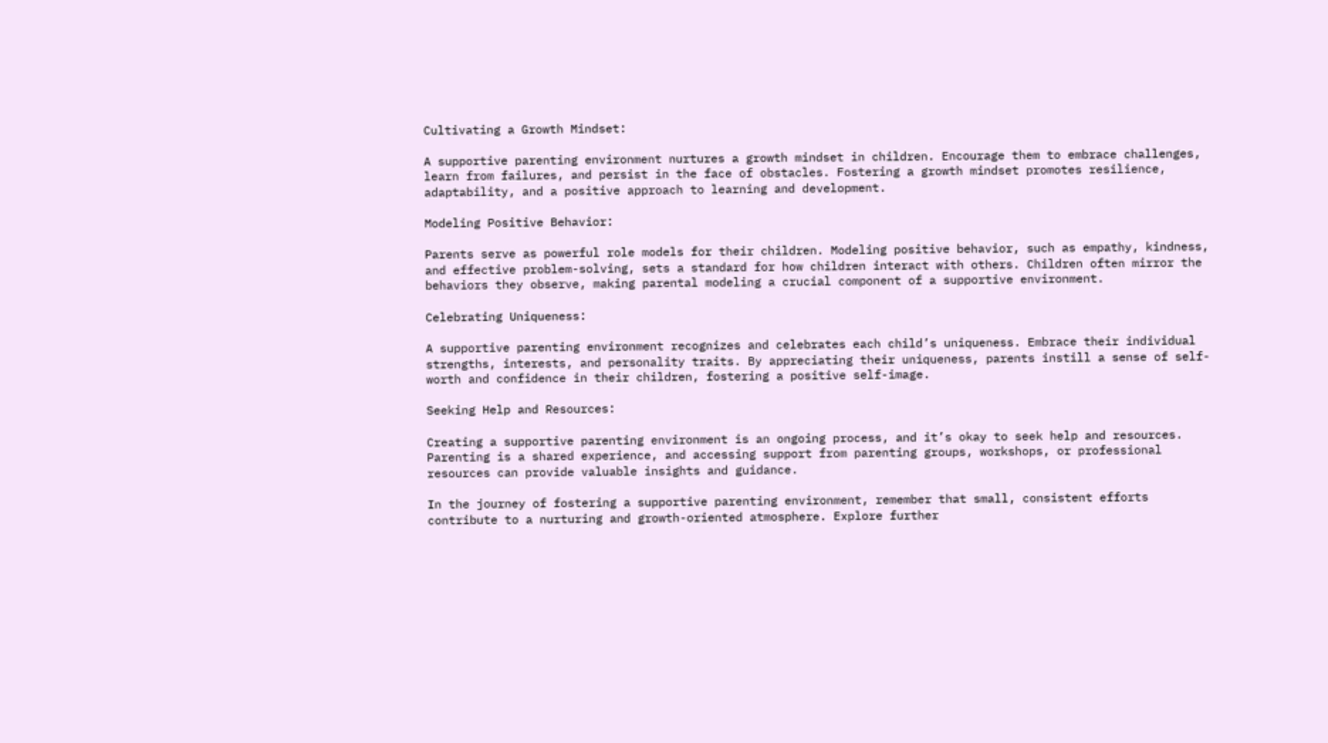Cultivating a Growth Mindset:

A supportive parenting environment nurtures a growth mindset in children. Encourage them to embrace challenges, learn from failures, and persist in the face of obstacles. Fostering a growth mindset promotes resilience, adaptability, and a positive approach to learning and development.

Modeling Positive Behavior:

Parents serve as powerful role models for their children. Modeling positive behavior, such as empathy, kindness, and effective problem-solving, sets a standard for how children interact with others. Children often mirror the behaviors they observe, making parental modeling a crucial component of a supportive environment.

Celebrating Uniqueness:

A supportive parenting environment recognizes and celebrates each child’s uniqueness. Embrace their individual strengths, interests, and personality traits. By appreciating their uniqueness, parents instill a sense of self-worth and confidence in their children, fostering a positive self-image.

Seeking Help and Resources:

Creating a supportive parenting environment is an ongoing process, and it’s okay to seek help and resources. Parenting is a shared experience, and accessing support from parenting groups, workshops, or professional resources can provide valuable insights and guidance.

In the journey of fostering a supportive parenting environment, remember that small, consistent efforts contribute to a nurturing and growth-oriented atmosphere. Explore further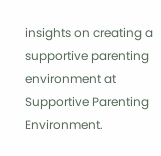insights on creating a supportive parenting environment at Supportive Parenting Environment.